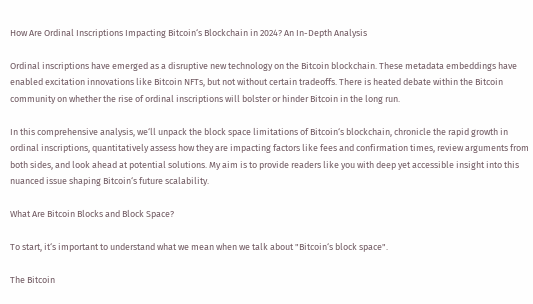How Are Ordinal Inscriptions Impacting Bitcoin‘s Blockchain in 2024? An In-Depth Analysis

Ordinal inscriptions have emerged as a disruptive new technology on the Bitcoin blockchain. These metadata embeddings have enabled excitation innovations like Bitcoin NFTs, but not without certain tradeoffs. There is heated debate within the Bitcoin community on whether the rise of ordinal inscriptions will bolster or hinder Bitcoin in the long run.

In this comprehensive analysis, we‘ll unpack the block space limitations of Bitcoin‘s blockchain, chronicle the rapid growth in ordinal inscriptions, quantitatively assess how they are impacting factors like fees and confirmation times, review arguments from both sides, and look ahead at potential solutions. My aim is to provide readers like you with deep yet accessible insight into this nuanced issue shaping Bitcoin‘s future scalability.

What Are Bitcoin Blocks and Block Space?

To start, it‘s important to understand what we mean when we talk about "Bitcoin‘s block space".

The Bitcoin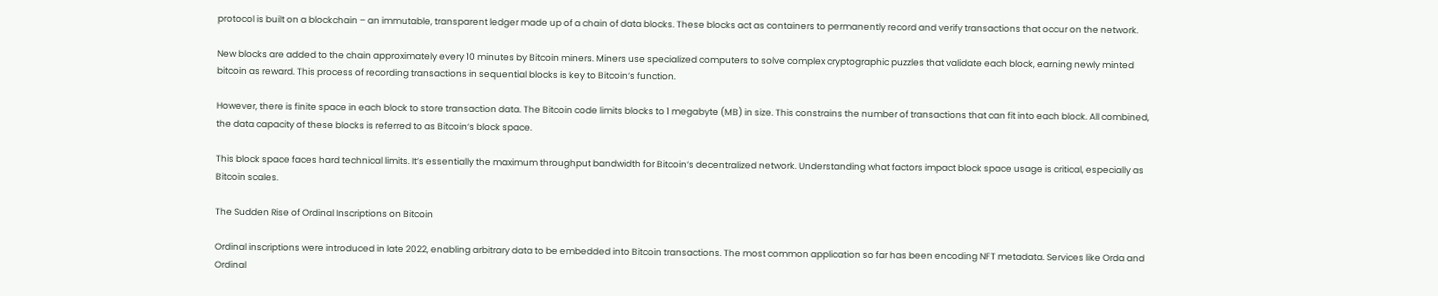protocol is built on a blockchain – an immutable, transparent ledger made up of a chain of data blocks. These blocks act as containers to permanently record and verify transactions that occur on the network.

New blocks are added to the chain approximately every 10 minutes by Bitcoin miners. Miners use specialized computers to solve complex cryptographic puzzles that validate each block, earning newly minted bitcoin as reward. This process of recording transactions in sequential blocks is key to Bitcoin‘s function.

However, there is finite space in each block to store transaction data. The Bitcoin code limits blocks to 1 megabyte (MB) in size. This constrains the number of transactions that can fit into each block. All combined, the data capacity of these blocks is referred to as Bitcoin‘s block space.

This block space faces hard technical limits. It‘s essentially the maximum throughput bandwidth for Bitcoin‘s decentralized network. Understanding what factors impact block space usage is critical, especially as Bitcoin scales.

The Sudden Rise of Ordinal Inscriptions on Bitcoin

Ordinal inscriptions were introduced in late 2022, enabling arbitrary data to be embedded into Bitcoin transactions. The most common application so far has been encoding NFT metadata. Services like Orda and Ordinal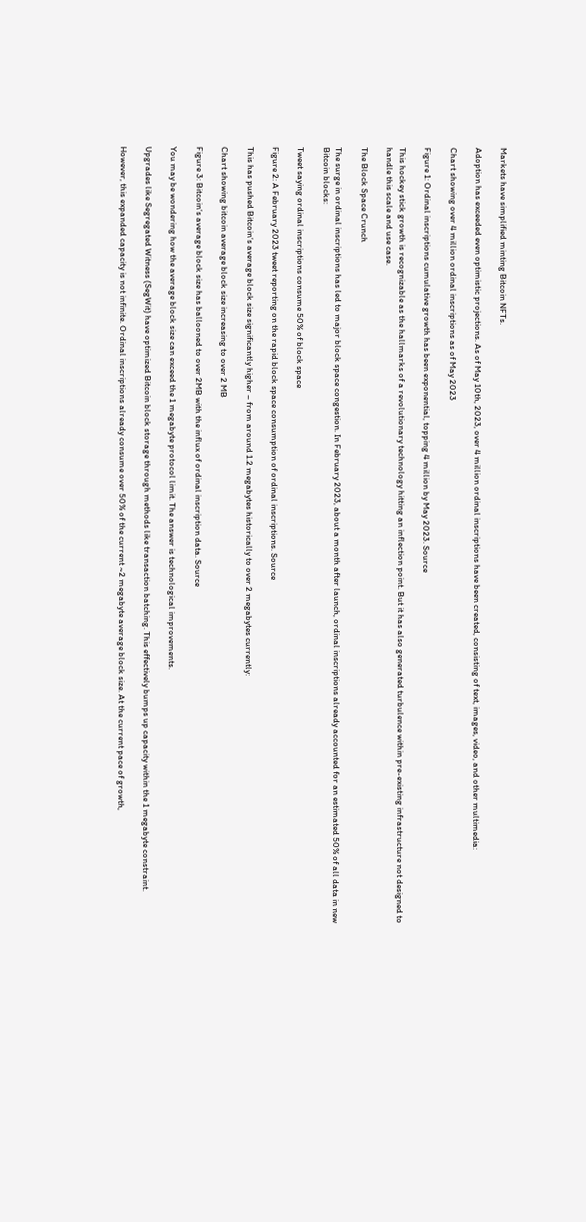Markets have simplified minting Bitcoin NFTs.

Adoption has exceeded even optimistic projections. As of May 10th, 2023, over 4 million ordinal inscriptions have been created, consisting of text, images, video, and other multimedia:

Chart showing over 4 million ordinal inscriptions as of May 2023

Figure 1: Ordinal inscriptions cumulative growth has been exponential, topping 4 million by May 2023. Source

This hockey stick growth is recognizable as the hallmarks of a revolutionary technology hitting an inflection point. But it has also generated turbulence within pre-existing infrastructure not designed to handle this scale and use case.

The Block Space Crunch

The surge in ordinal inscriptions has led to major block space congestion. In February 2023, about a month after launch, ordinal inscriptions already accounted for an estimated 50% of all data in new Bitcoin blocks:

Tweet saying ordinal inscriptions consume 50% of block space

Figure 2: A February 2023 tweet reporting on the rapid block space consumption of ordinal inscriptions. Source

This has pushed Bitcoin‘s average block size significantly higher – from around 1.2 megabytes historically to over 2 megabytes currently:

Chart showing bitcoin average block size increasing to over 2 MB

Figure 3: Bitcoin‘s average block size has ballooned to over 2MB with the influx of ordinal inscription data. Source

You may be wondering how the average block size can exceed the 1 megabyte protocol limit. The answer is technological improvements.

Upgrades like Segregated Witness (SegWit) have optimized Bitcoin block storage through methods like transaction batching. This effectively bumps up capacity within the 1 megabyte constraint.

However, this expanded capacity is not infinite. Ordinal inscriptions already consume over 50% of the current ~2 megabyte average block size. At the current pace of growth,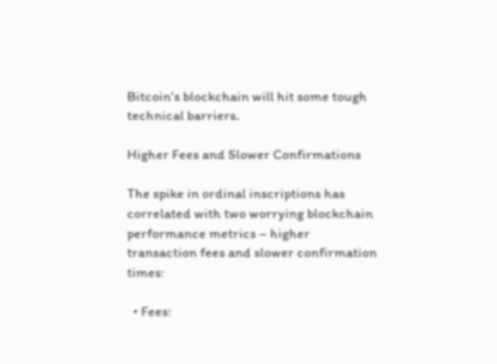Bitcoin‘s blockchain will hit some tough technical barriers.

Higher Fees and Slower Confirmations

The spike in ordinal inscriptions has correlated with two worrying blockchain performance metrics – higher transaction fees and slower confirmation times:

  • Fees: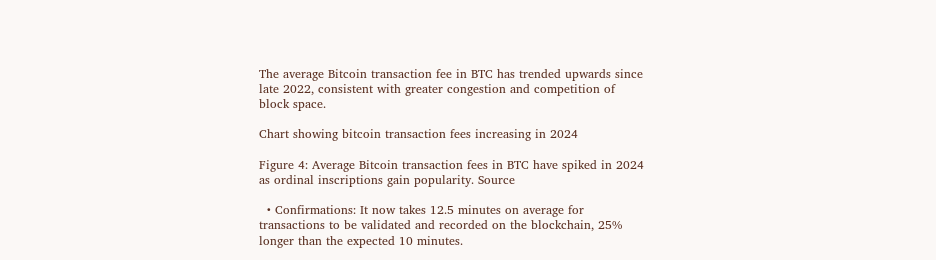The average Bitcoin transaction fee in BTC has trended upwards since late 2022, consistent with greater congestion and competition of block space.

Chart showing bitcoin transaction fees increasing in 2024

Figure 4: Average Bitcoin transaction fees in BTC have spiked in 2024 as ordinal inscriptions gain popularity. Source

  • Confirmations: It now takes 12.5 minutes on average for transactions to be validated and recorded on the blockchain, 25% longer than the expected 10 minutes.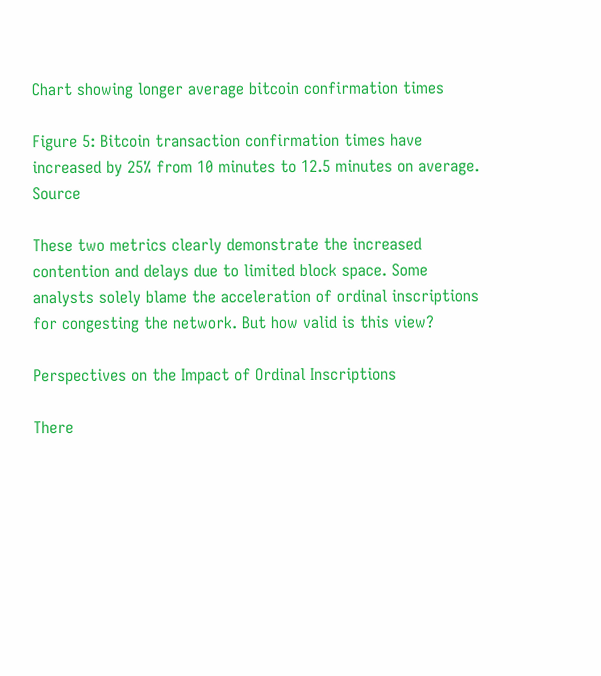Chart showing longer average bitcoin confirmation times

Figure 5: Bitcoin transaction confirmation times have increased by 25% from 10 minutes to 12.5 minutes on average. Source

These two metrics clearly demonstrate the increased contention and delays due to limited block space. Some analysts solely blame the acceleration of ordinal inscriptions for congesting the network. But how valid is this view?

Perspectives on the Impact of Ordinal Inscriptions

There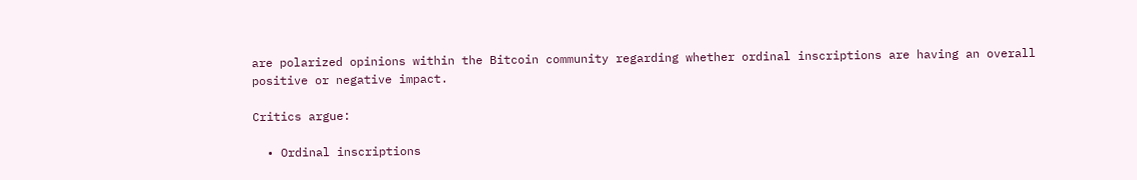are polarized opinions within the Bitcoin community regarding whether ordinal inscriptions are having an overall positive or negative impact.

Critics argue:

  • Ordinal inscriptions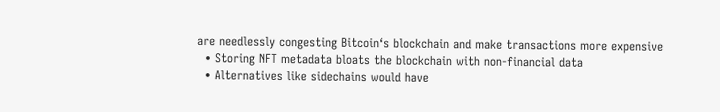are needlessly congesting Bitcoin‘s blockchain and make transactions more expensive
  • Storing NFT metadata bloats the blockchain with non-financial data
  • Alternatives like sidechains would have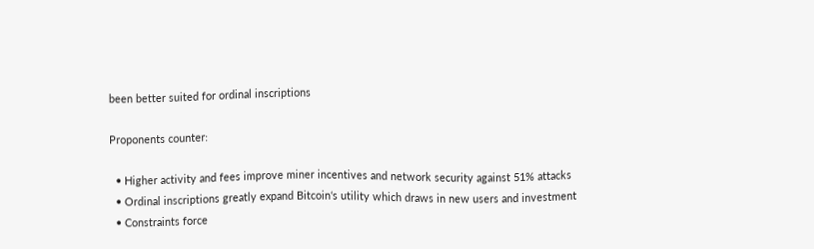been better suited for ordinal inscriptions

Proponents counter:

  • Higher activity and fees improve miner incentives and network security against 51% attacks
  • Ordinal inscriptions greatly expand Bitcoin‘s utility which draws in new users and investment
  • Constraints force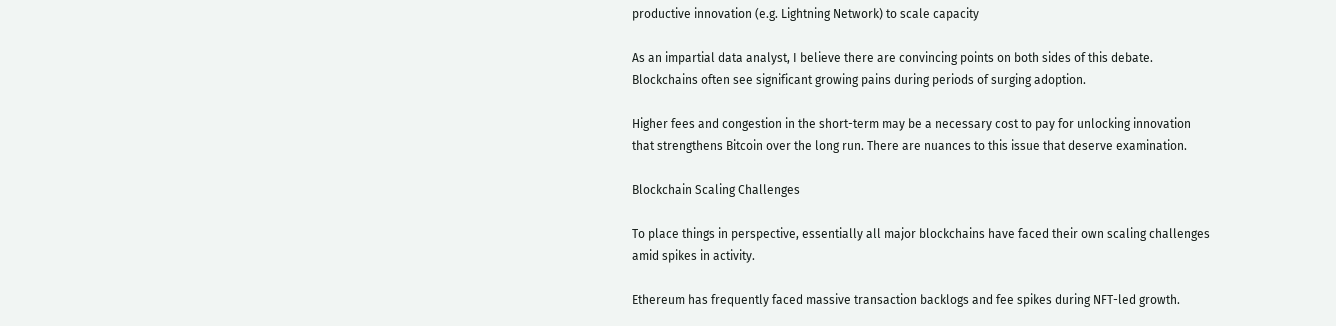productive innovation (e.g. Lightning Network) to scale capacity

As an impartial data analyst, I believe there are convincing points on both sides of this debate. Blockchains often see significant growing pains during periods of surging adoption.

Higher fees and congestion in the short-term may be a necessary cost to pay for unlocking innovation that strengthens Bitcoin over the long run. There are nuances to this issue that deserve examination.

Blockchain Scaling Challenges

To place things in perspective, essentially all major blockchains have faced their own scaling challenges amid spikes in activity.

Ethereum has frequently faced massive transaction backlogs and fee spikes during NFT-led growth.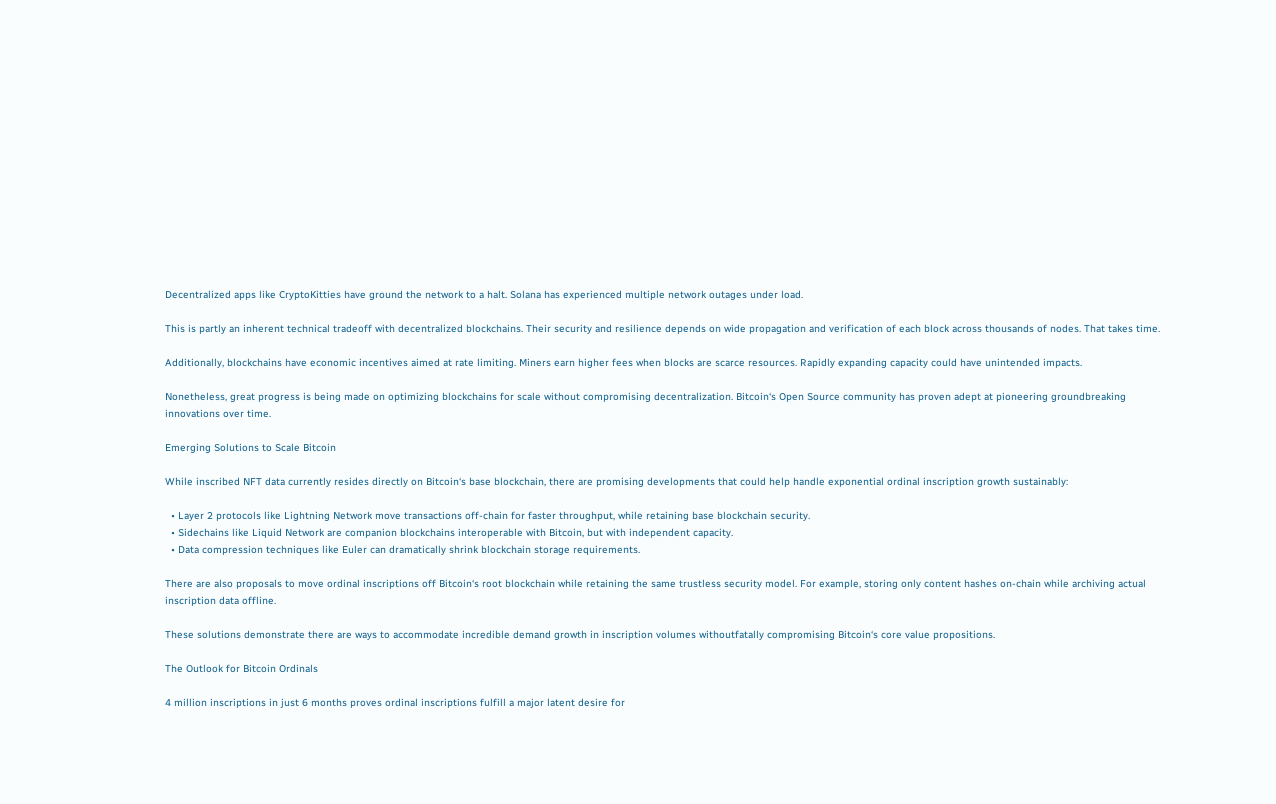Decentralized apps like CryptoKitties have ground the network to a halt. Solana has experienced multiple network outages under load.

This is partly an inherent technical tradeoff with decentralized blockchains. Their security and resilience depends on wide propagation and verification of each block across thousands of nodes. That takes time.

Additionally, blockchains have economic incentives aimed at rate limiting. Miners earn higher fees when blocks are scarce resources. Rapidly expanding capacity could have unintended impacts.

Nonetheless, great progress is being made on optimizing blockchains for scale without compromising decentralization. Bitcoin‘s Open Source community has proven adept at pioneering groundbreaking innovations over time.

Emerging Solutions to Scale Bitcoin

While inscribed NFT data currently resides directly on Bitcoin‘s base blockchain, there are promising developments that could help handle exponential ordinal inscription growth sustainably:

  • Layer 2 protocols like Lightning Network move transactions off-chain for faster throughput, while retaining base blockchain security.
  • Sidechains like Liquid Network are companion blockchains interoperable with Bitcoin, but with independent capacity.
  • Data compression techniques like Euler can dramatically shrink blockchain storage requirements.

There are also proposals to move ordinal inscriptions off Bitcoin‘s root blockchain while retaining the same trustless security model. For example, storing only content hashes on-chain while archiving actual inscription data offline.

These solutions demonstrate there are ways to accommodate incredible demand growth in inscription volumes withoutfatally compromising Bitcoin‘s core value propositions.

The Outlook for Bitcoin Ordinals

4 million inscriptions in just 6 months proves ordinal inscriptions fulfill a major latent desire for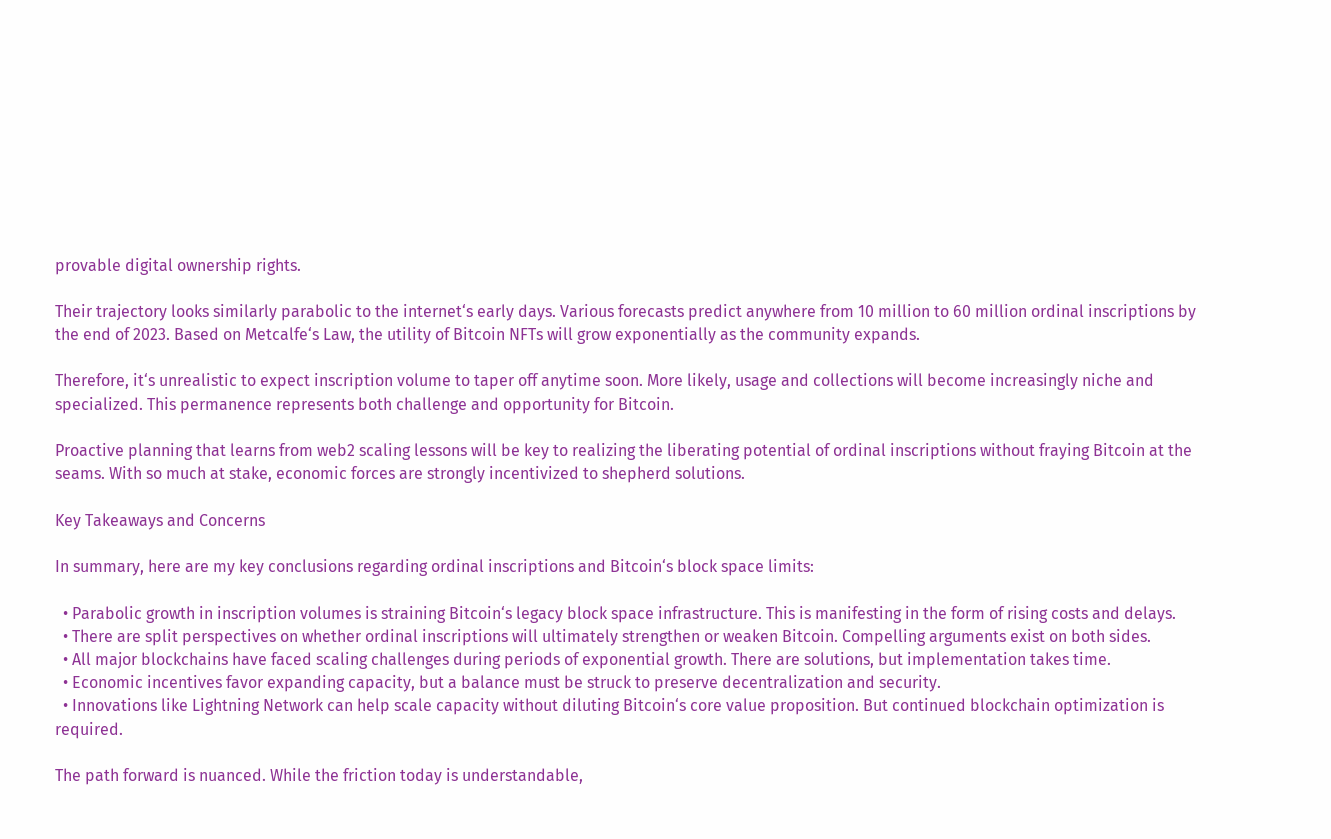provable digital ownership rights.

Their trajectory looks similarly parabolic to the internet‘s early days. Various forecasts predict anywhere from 10 million to 60 million ordinal inscriptions by the end of 2023. Based on Metcalfe‘s Law, the utility of Bitcoin NFTs will grow exponentially as the community expands.

Therefore, it‘s unrealistic to expect inscription volume to taper off anytime soon. More likely, usage and collections will become increasingly niche and specialized. This permanence represents both challenge and opportunity for Bitcoin.

Proactive planning that learns from web2 scaling lessons will be key to realizing the liberating potential of ordinal inscriptions without fraying Bitcoin at the seams. With so much at stake, economic forces are strongly incentivized to shepherd solutions.

Key Takeaways and Concerns

In summary, here are my key conclusions regarding ordinal inscriptions and Bitcoin‘s block space limits:

  • Parabolic growth in inscription volumes is straining Bitcoin‘s legacy block space infrastructure. This is manifesting in the form of rising costs and delays.
  • There are split perspectives on whether ordinal inscriptions will ultimately strengthen or weaken Bitcoin. Compelling arguments exist on both sides.
  • All major blockchains have faced scaling challenges during periods of exponential growth. There are solutions, but implementation takes time.
  • Economic incentives favor expanding capacity, but a balance must be struck to preserve decentralization and security.
  • Innovations like Lightning Network can help scale capacity without diluting Bitcoin‘s core value proposition. But continued blockchain optimization is required.

The path forward is nuanced. While the friction today is understandable,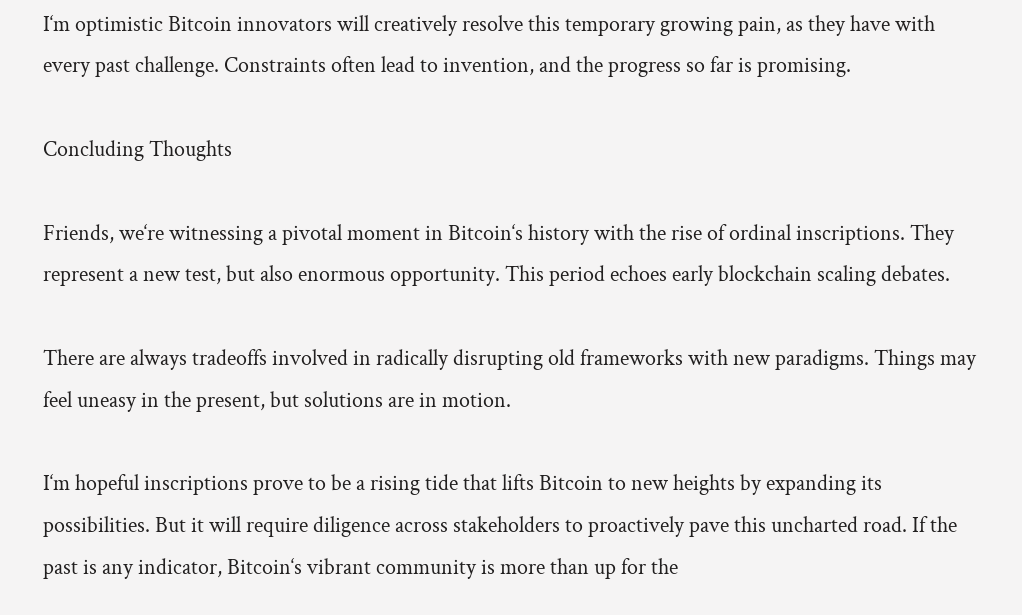I‘m optimistic Bitcoin innovators will creatively resolve this temporary growing pain, as they have with every past challenge. Constraints often lead to invention, and the progress so far is promising.

Concluding Thoughts

Friends, we‘re witnessing a pivotal moment in Bitcoin‘s history with the rise of ordinal inscriptions. They represent a new test, but also enormous opportunity. This period echoes early blockchain scaling debates.

There are always tradeoffs involved in radically disrupting old frameworks with new paradigms. Things may feel uneasy in the present, but solutions are in motion.

I‘m hopeful inscriptions prove to be a rising tide that lifts Bitcoin to new heights by expanding its possibilities. But it will require diligence across stakeholders to proactively pave this uncharted road. If the past is any indicator, Bitcoin‘s vibrant community is more than up for the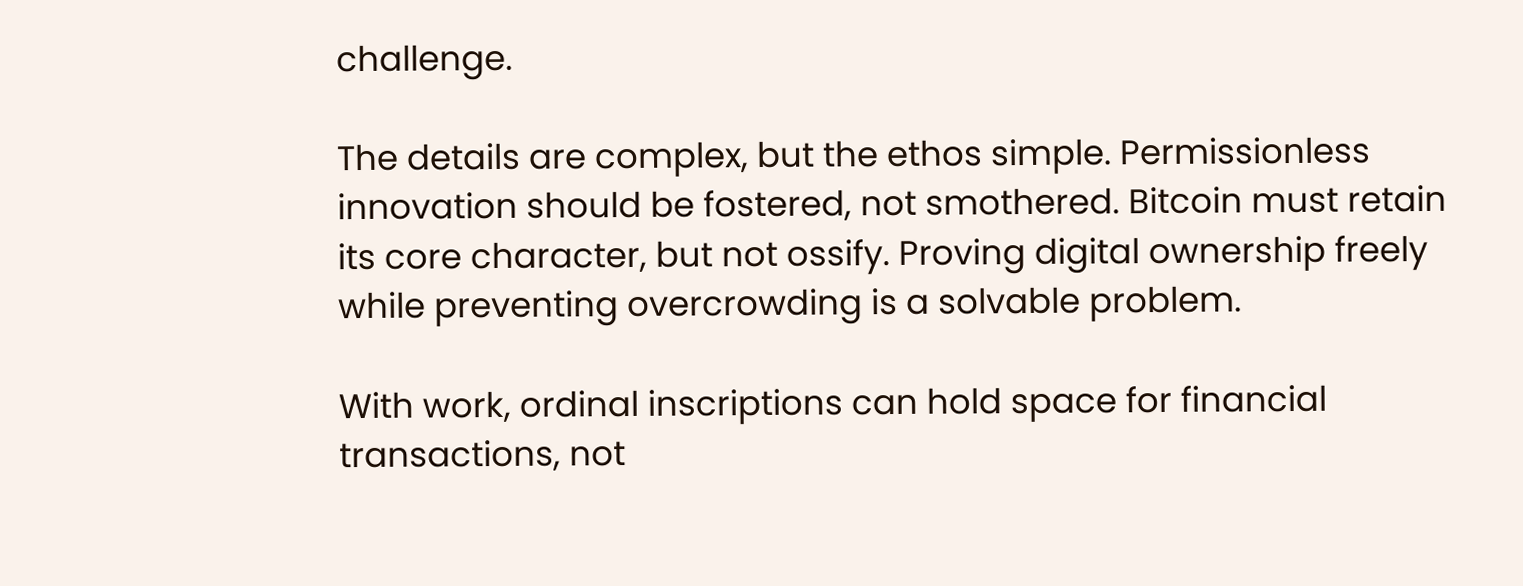challenge.

The details are complex, but the ethos simple. Permissionless innovation should be fostered, not smothered. Bitcoin must retain its core character, but not ossify. Proving digital ownership freely while preventing overcrowding is a solvable problem.

With work, ordinal inscriptions can hold space for financial transactions, not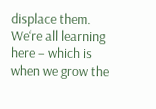displace them. We‘re all learning here – which is when we grow the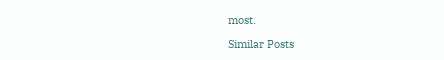most.

Similar Posts